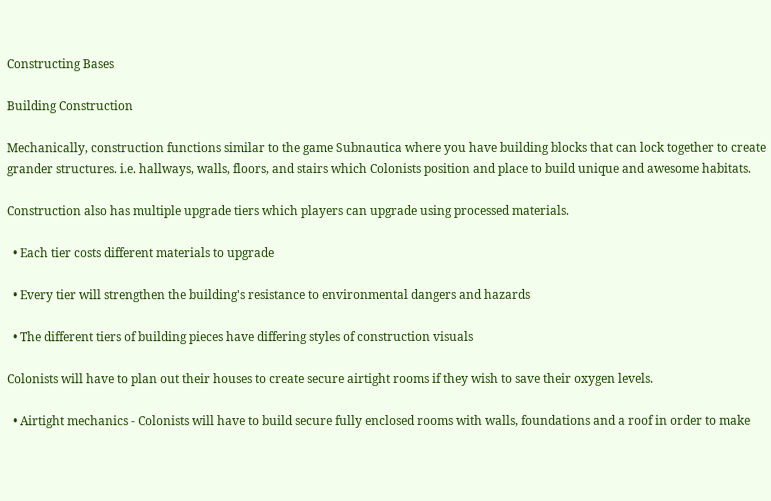Constructing Bases

Building Construction

Mechanically, construction functions similar to the game Subnautica where you have building blocks that can lock together to create grander structures. i.e. hallways, walls, floors, and stairs which Colonists position and place to build unique and awesome habitats.

Construction also has multiple upgrade tiers which players can upgrade using processed materials.

  • Each tier costs different materials to upgrade

  • Every tier will strengthen the building's resistance to environmental dangers and hazards

  • The different tiers of building pieces have differing styles of construction visuals

Colonists will have to plan out their houses to create secure airtight rooms if they wish to save their oxygen levels.

  • Airtight mechanics - Colonists will have to build secure fully enclosed rooms with walls, foundations and a roof in order to make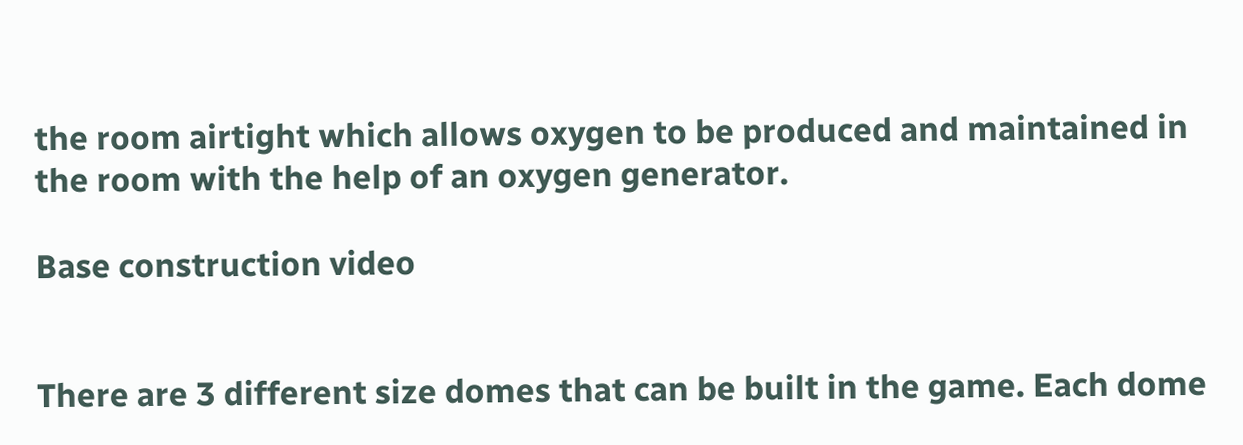the room airtight which allows oxygen to be produced and maintained in the room with the help of an oxygen generator.

Base construction video


There are 3 different size domes that can be built in the game. Each dome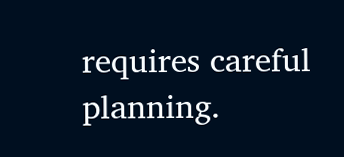requires careful planning.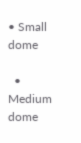• Small dome

  • Medium dome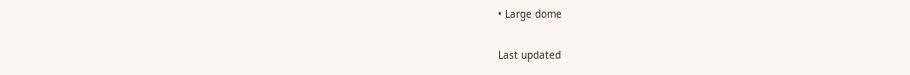• Large dome

Last updated